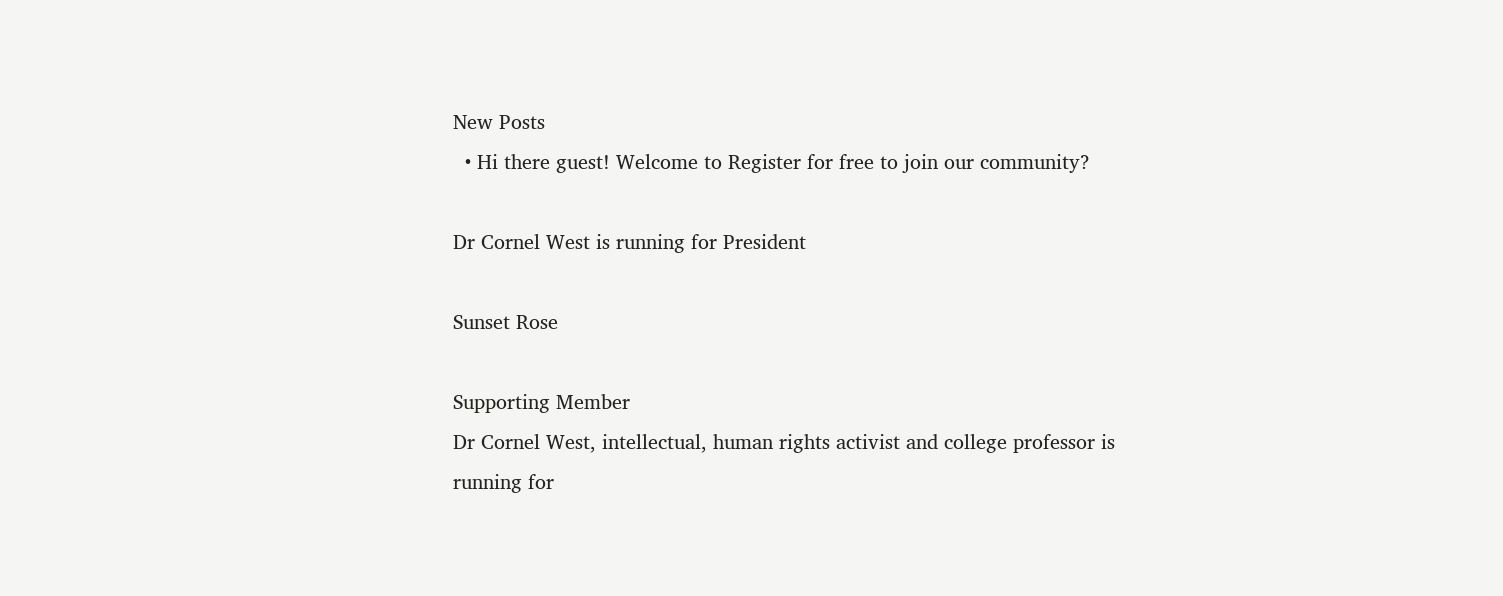New Posts
  • Hi there guest! Welcome to Register for free to join our community?

Dr Cornel West is running for President

Sunset Rose

Supporting Member
Dr Cornel West, intellectual, human rights activist and college professor is running for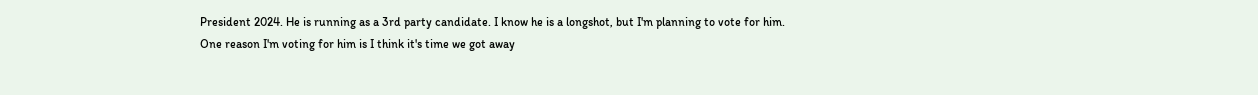President 2024. He is running as a 3rd party candidate. I know he is a longshot, but I'm planning to vote for him.
One reason I'm voting for him is I think it's time we got away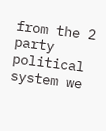from the 2 party political system we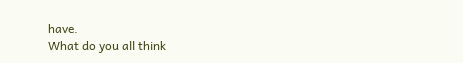have.
What do you all think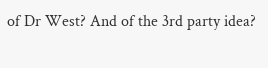of Dr West? And of the 3rd party idea?